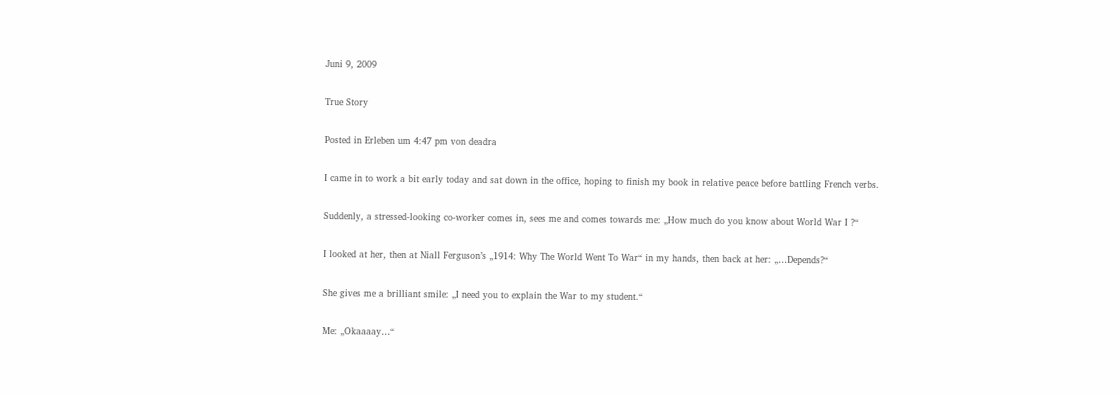Juni 9, 2009

True Story

Posted in Erleben um 4:47 pm von deadra

I came in to work a bit early today and sat down in the office, hoping to finish my book in relative peace before battling French verbs.

Suddenly, a stressed-looking co-worker comes in, sees me and comes towards me: „How much do you know about World War I ?“

I looked at her, then at Niall Ferguson’s „1914: Why The World Went To War“ in my hands, then back at her: „…Depends?“

She gives me a brilliant smile: „I need you to explain the War to my student.“

Me: „Okaaaay…“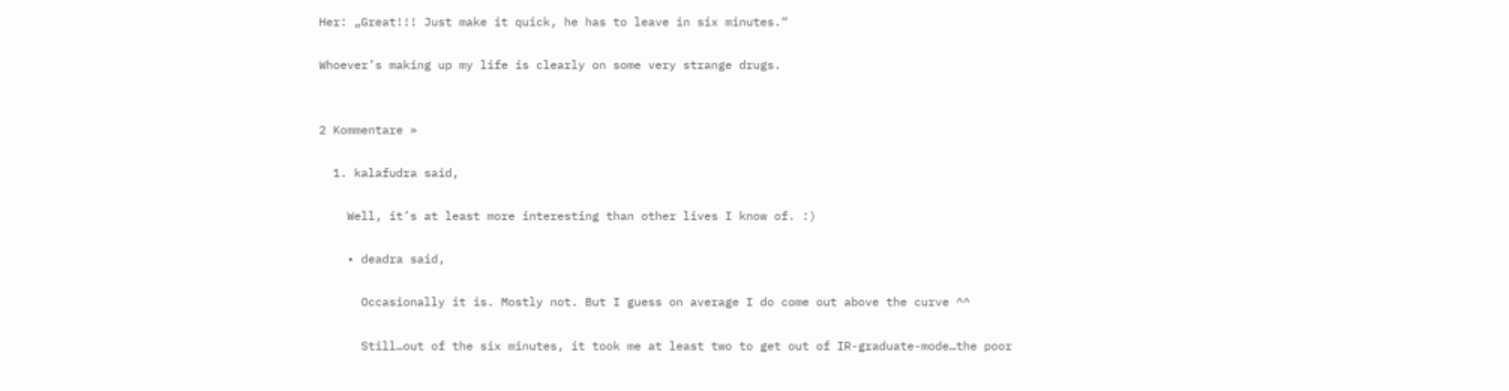Her: „Great!!! Just make it quick, he has to leave in six minutes.“

Whoever’s making up my life is clearly on some very strange drugs.


2 Kommentare »

  1. kalafudra said,

    Well, it’s at least more interesting than other lives I know of. :)

    • deadra said,

      Occasionally it is. Mostly not. But I guess on average I do come out above the curve ^^

      Still…out of the six minutes, it took me at least two to get out of IR-graduate-mode…the poor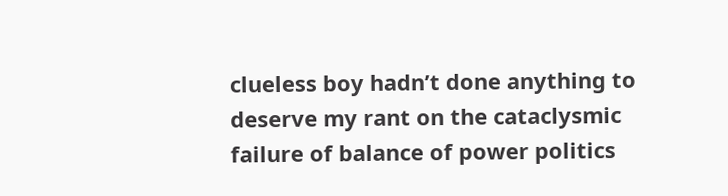clueless boy hadn’t done anything to deserve my rant on the cataclysmic failure of balance of power politics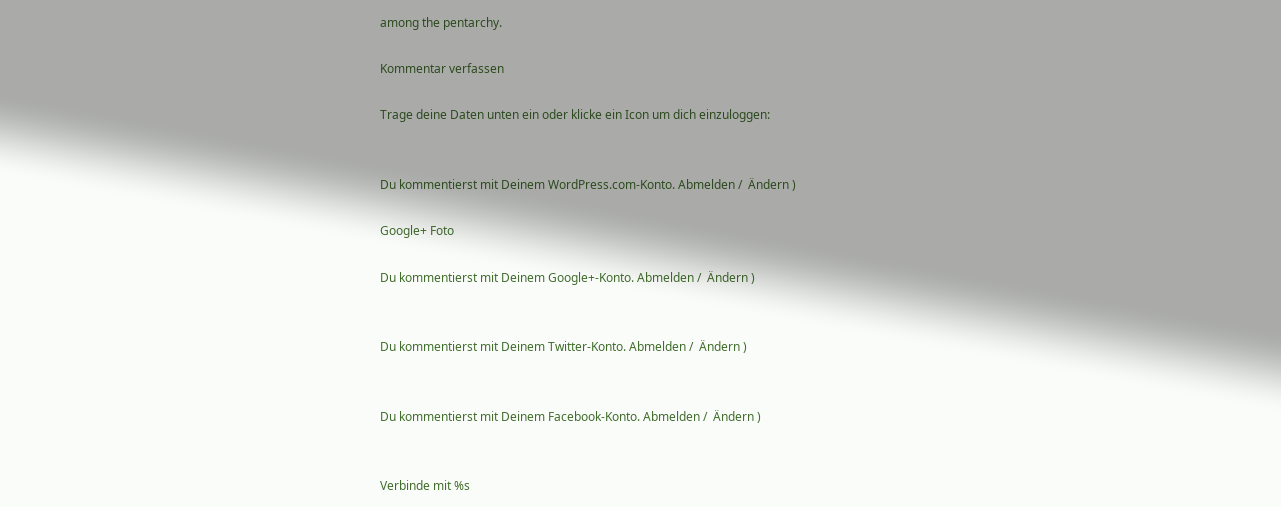among the pentarchy.

Kommentar verfassen

Trage deine Daten unten ein oder klicke ein Icon um dich einzuloggen:


Du kommentierst mit Deinem WordPress.com-Konto. Abmelden /  Ändern )

Google+ Foto

Du kommentierst mit Deinem Google+-Konto. Abmelden /  Ändern )


Du kommentierst mit Deinem Twitter-Konto. Abmelden /  Ändern )


Du kommentierst mit Deinem Facebook-Konto. Abmelden /  Ändern )


Verbinde mit %s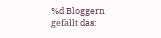%d Bloggern gefällt das: